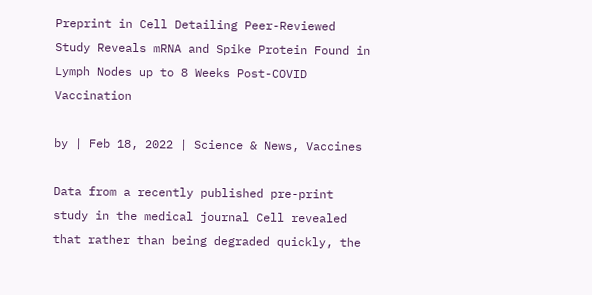Preprint in Cell Detailing Peer-Reviewed Study Reveals mRNA and Spike Protein Found in Lymph Nodes up to 8 Weeks Post-COVID Vaccination

by | Feb 18, 2022 | Science & News, Vaccines

Data from a recently published pre-print study in the medical journal Cell revealed that rather than being degraded quickly, the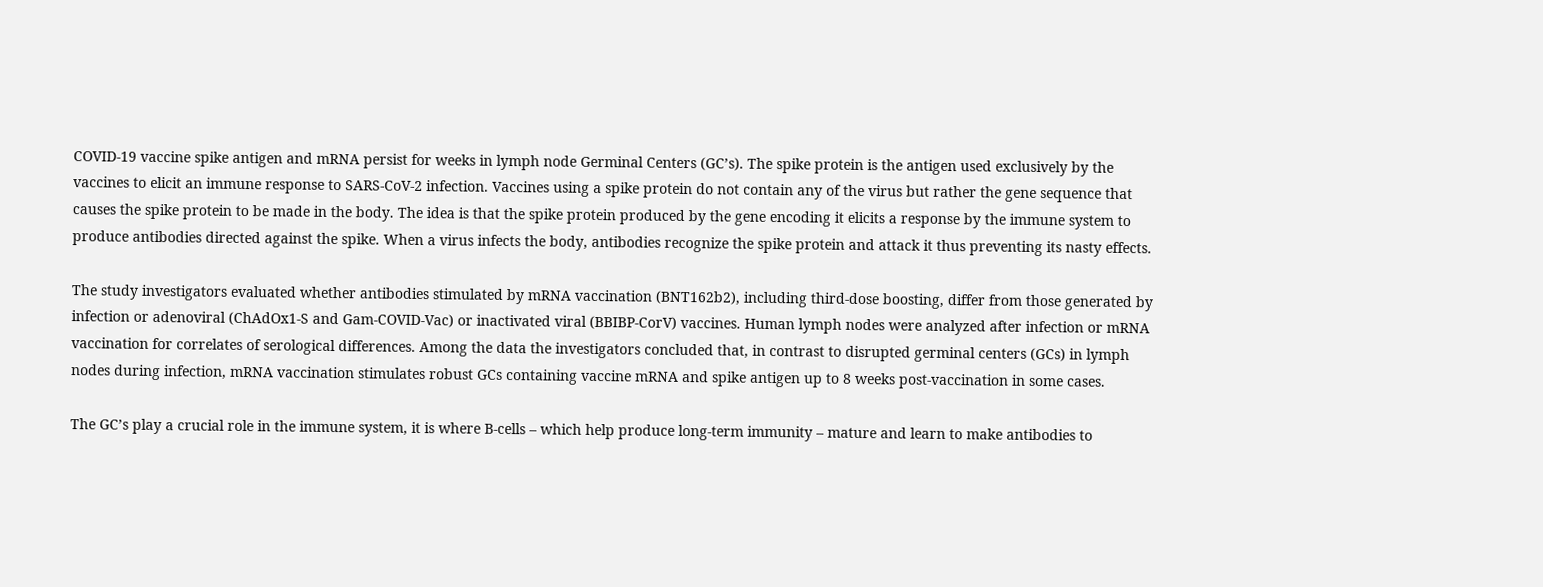COVID-19 vaccine spike antigen and mRNA persist for weeks in lymph node Germinal Centers (GC’s). The spike protein is the antigen used exclusively by the vaccines to elicit an immune response to SARS-CoV-2 infection. Vaccines using a spike protein do not contain any of the virus but rather the gene sequence that causes the spike protein to be made in the body. The idea is that the spike protein produced by the gene encoding it elicits a response by the immune system to produce antibodies directed against the spike. When a virus infects the body, antibodies recognize the spike protein and attack it thus preventing its nasty effects.

The study investigators evaluated whether antibodies stimulated by mRNA vaccination (BNT162b2), including third-dose boosting, differ from those generated by infection or adenoviral (ChAdOx1-S and Gam-COVID-Vac) or inactivated viral (BBIBP-CorV) vaccines. Human lymph nodes were analyzed after infection or mRNA vaccination for correlates of serological differences. Among the data the investigators concluded that, in contrast to disrupted germinal centers (GCs) in lymph nodes during infection, mRNA vaccination stimulates robust GCs containing vaccine mRNA and spike antigen up to 8 weeks post-vaccination in some cases.

The GC’s play a crucial role in the immune system, it is where B-cells – which help produce long-term immunity – mature and learn to make antibodies to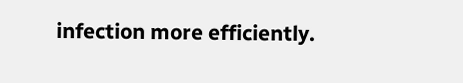infection more efficiently.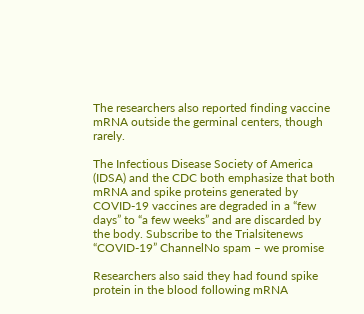The researchers also reported finding vaccine mRNA outside the germinal centers, though rarely.

The Infectious Disease Society of America (IDSA) and the CDC both emphasize that both mRNA and spike proteins generated by COVID-19 vaccines are degraded in a “few days” to “a few weeks” and are discarded by the body. Subscribe to the Trialsitenews “COVID-19” ChannelNo spam – we promise

Researchers also said they had found spike protein in the blood following mRNA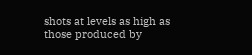shots at levels as high as those produced by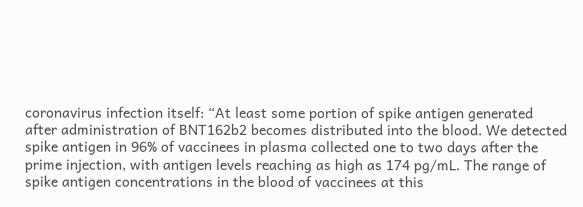coronavirus infection itself: “At least some portion of spike antigen generated after administration of BNT162b2 becomes distributed into the blood. We detected spike antigen in 96% of vaccinees in plasma collected one to two days after the prime injection, with antigen levels reaching as high as 174 pg/mL. The range of spike antigen concentrations in the blood of vaccinees at this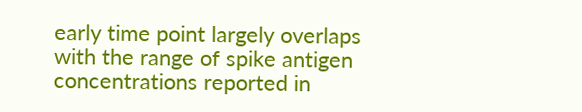early time point largely overlaps with the range of spike antigen concentrations reported in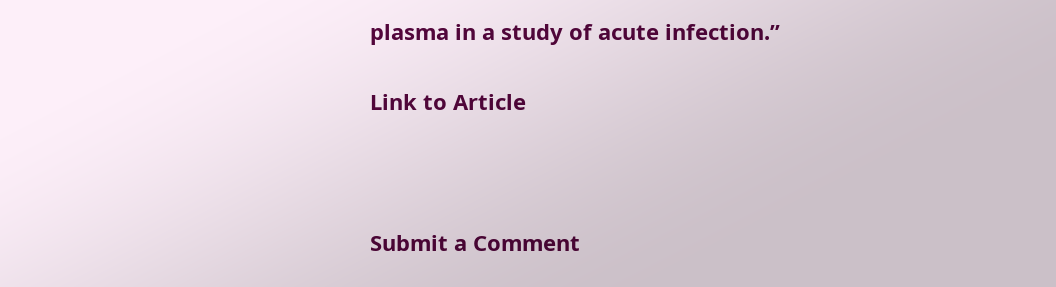plasma in a study of acute infection.”

Link to Article



Submit a Comment